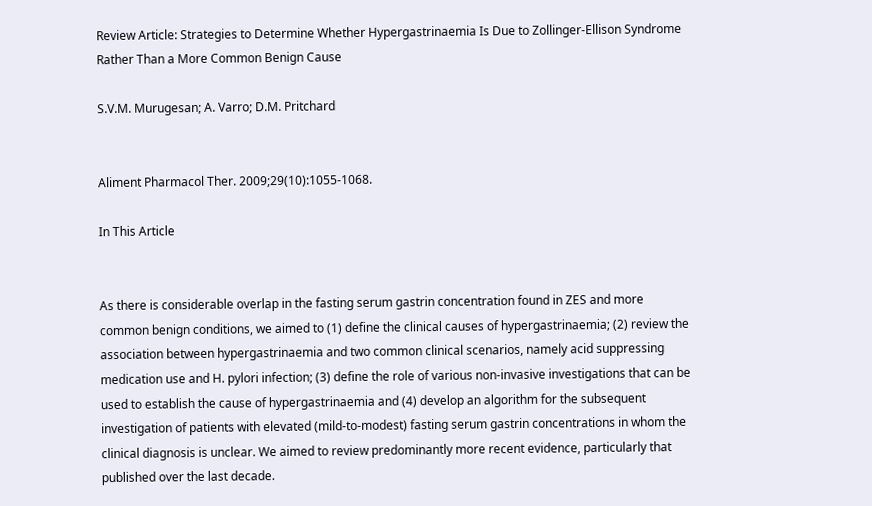Review Article: Strategies to Determine Whether Hypergastrinaemia Is Due to Zollinger-Ellison Syndrome Rather Than a More Common Benign Cause

S.V.M. Murugesan; A. Varro; D.M. Pritchard


Aliment Pharmacol Ther. 2009;29(10):1055-1068.

In This Article


As there is considerable overlap in the fasting serum gastrin concentration found in ZES and more common benign conditions, we aimed to (1) define the clinical causes of hypergastrinaemia; (2) review the association between hypergastrinaemia and two common clinical scenarios, namely acid suppressing medication use and H. pylori infection; (3) define the role of various non-invasive investigations that can be used to establish the cause of hypergastrinaemia and (4) develop an algorithm for the subsequent investigation of patients with elevated (mild-to-modest) fasting serum gastrin concentrations in whom the clinical diagnosis is unclear. We aimed to review predominantly more recent evidence, particularly that published over the last decade.